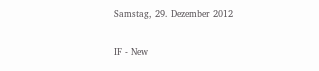Samstag, 29. Dezember 2012

IF - New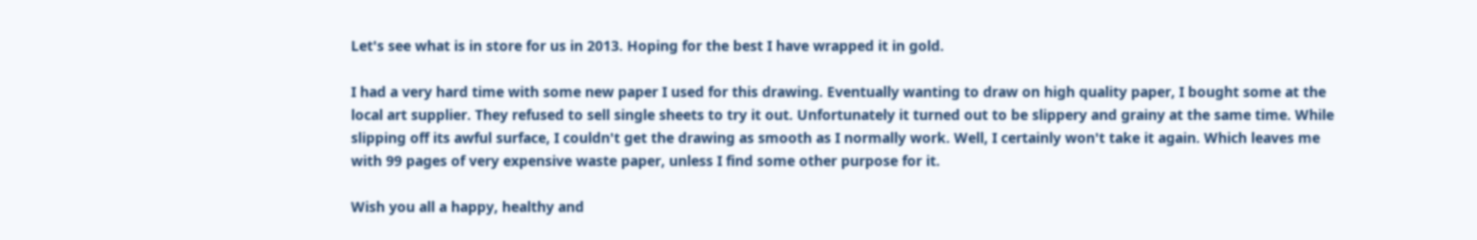Let's see what is in store for us in 2013. Hoping for the best I have wrapped it in gold.

I had a very hard time with some new paper I used for this drawing. Eventually wanting to draw on high quality paper, I bought some at the local art supplier. They refused to sell single sheets to try it out. Unfortunately it turned out to be slippery and grainy at the same time. While slipping off its awful surface, I couldn't get the drawing as smooth as I normally work. Well, I certainly won't take it again. Which leaves me with 99 pages of very expensive waste paper, unless I find some other purpose for it.

Wish you all a happy, healthy and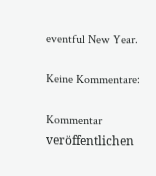eventful New Year.

Keine Kommentare:

Kommentar veröffentlichen